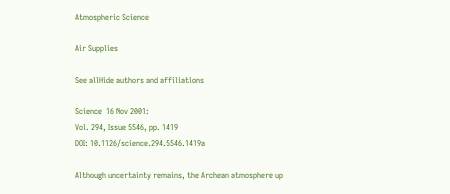Atmospheric Science

Air Supplies

See allHide authors and affiliations

Science  16 Nov 2001:
Vol. 294, Issue 5546, pp. 1419
DOI: 10.1126/science.294.5546.1419a

Although uncertainty remains, the Archean atmosphere up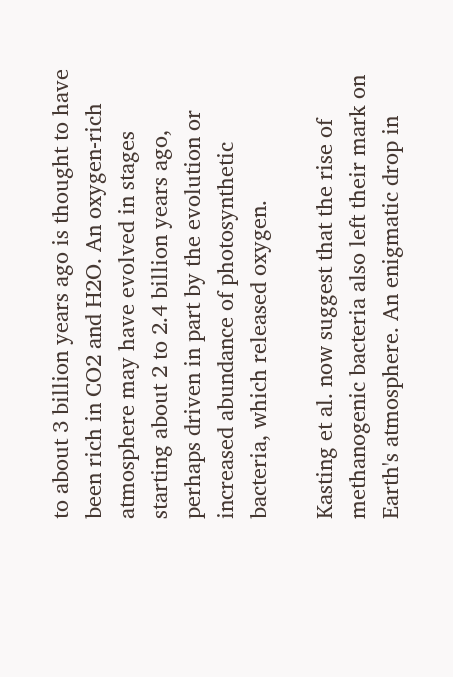to about 3 billion years ago is thought to have been rich in CO2 and H2O. An oxygen-rich atmosphere may have evolved in stages starting about 2 to 2.4 billion years ago, perhaps driven in part by the evolution or increased abundance of photosynthetic bacteria, which released oxygen.

Kasting et al. now suggest that the rise of methanogenic bacteria also left their mark on Earth's atmosphere. An enigmatic drop in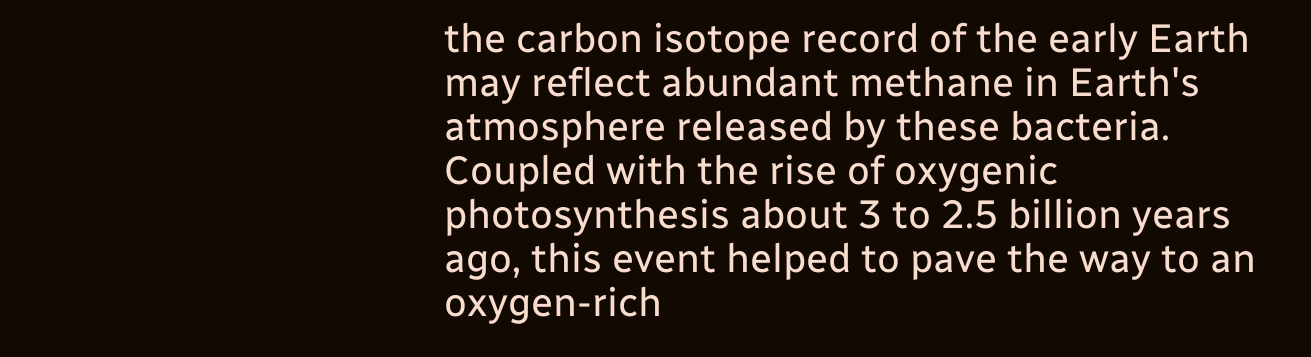the carbon isotope record of the early Earth may reflect abundant methane in Earth's atmosphere released by these bacteria. Coupled with the rise of oxygenic photosynthesis about 3 to 2.5 billion years ago, this event helped to pave the way to an oxygen-rich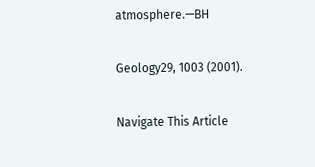atmosphere.—BH

Geology29, 1003 (2001).

Navigate This Article